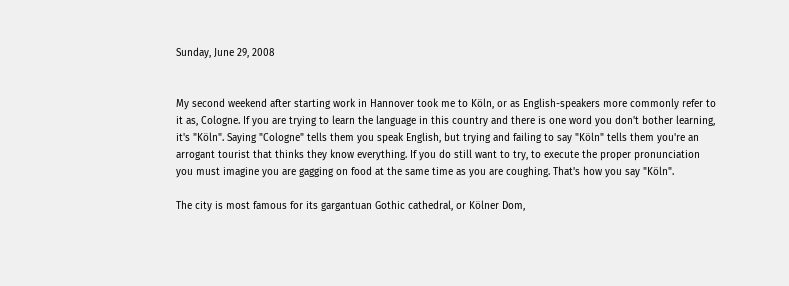Sunday, June 29, 2008


My second weekend after starting work in Hannover took me to Köln, or as English-speakers more commonly refer to it as, Cologne. If you are trying to learn the language in this country and there is one word you don't bother learning, it's "Köln". Saying "Cologne" tells them you speak English, but trying and failing to say "Köln" tells them you're an arrogant tourist that thinks they know everything. If you do still want to try, to execute the proper pronunciation you must imagine you are gagging on food at the same time as you are coughing. That's how you say "Köln".

The city is most famous for its gargantuan Gothic cathedral, or Kölner Dom,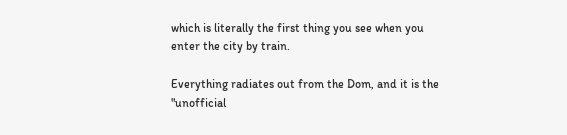which is literally the first thing you see when you enter the city by train.

Everything radiates out from the Dom, and it is the "unofficial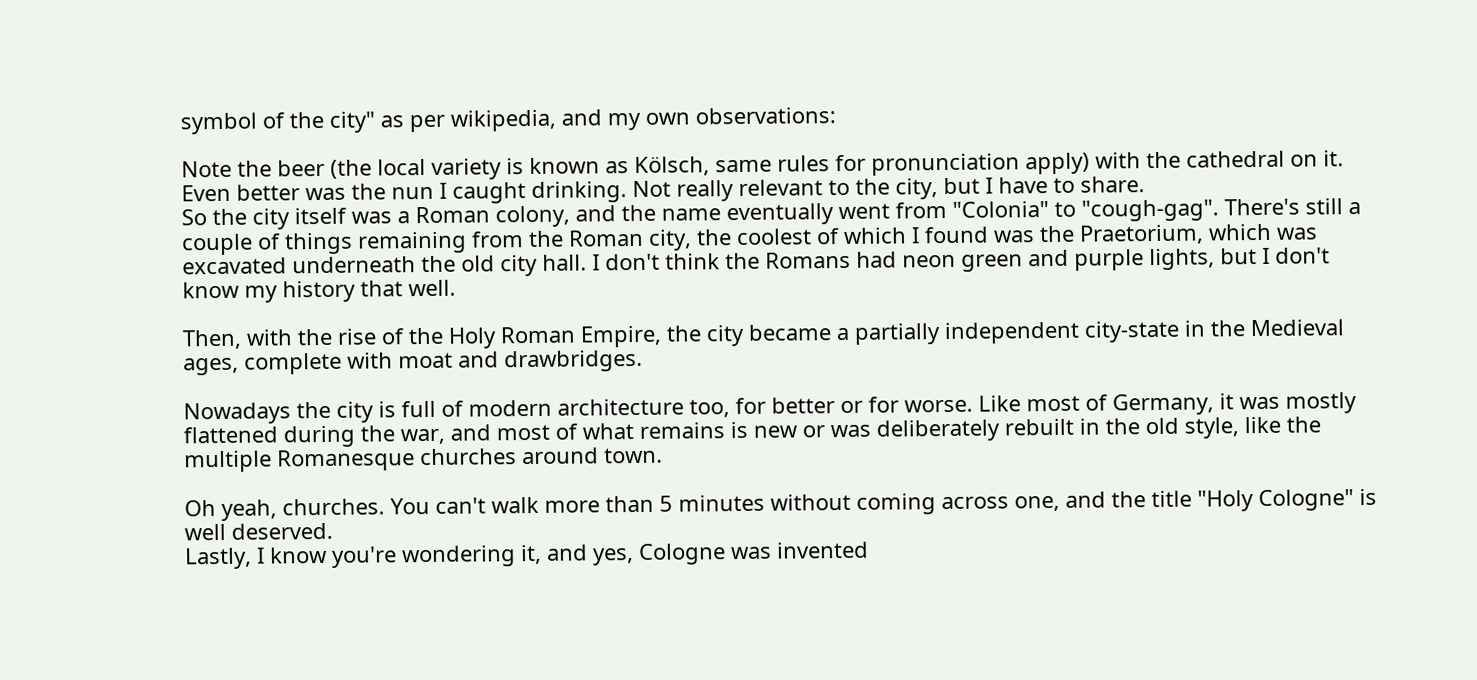symbol of the city" as per wikipedia, and my own observations:

Note the beer (the local variety is known as Kölsch, same rules for pronunciation apply) with the cathedral on it. Even better was the nun I caught drinking. Not really relevant to the city, but I have to share.
So the city itself was a Roman colony, and the name eventually went from "Colonia" to "cough-gag". There's still a couple of things remaining from the Roman city, the coolest of which I found was the Praetorium, which was excavated underneath the old city hall. I don't think the Romans had neon green and purple lights, but I don't know my history that well.

Then, with the rise of the Holy Roman Empire, the city became a partially independent city-state in the Medieval ages, complete with moat and drawbridges.

Nowadays the city is full of modern architecture too, for better or for worse. Like most of Germany, it was mostly flattened during the war, and most of what remains is new or was deliberately rebuilt in the old style, like the multiple Romanesque churches around town.

Oh yeah, churches. You can't walk more than 5 minutes without coming across one, and the title "Holy Cologne" is well deserved.
Lastly, I know you're wondering it, and yes, Cologne was invented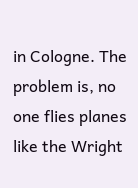in Cologne. The problem is, no one flies planes like the Wright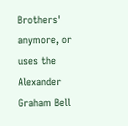Brothers' anymore, or uses the Alexander Graham Bell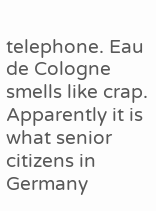telephone. Eau de Cologne smells like crap. Apparently it is what senior citizens in Germany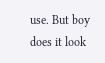use. But boy does it look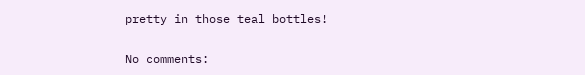pretty in those teal bottles!

No comments: